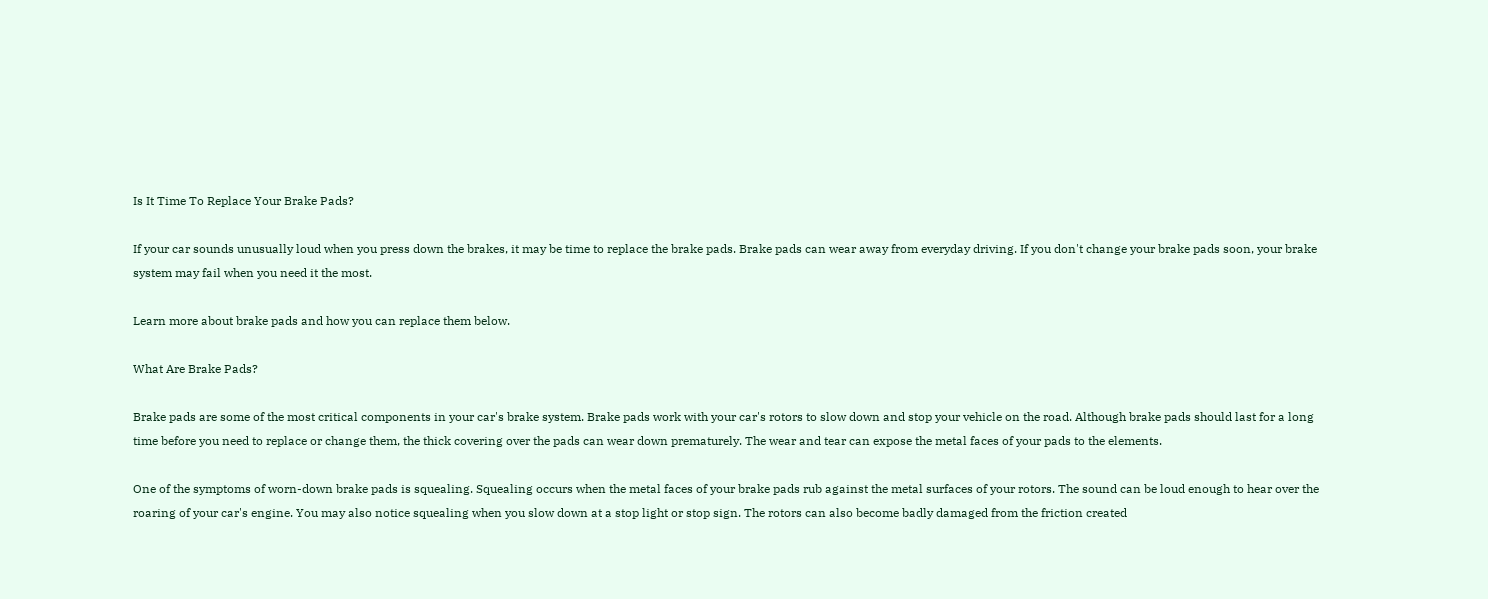Is It Time To Replace Your Brake Pads?

If your car sounds unusually loud when you press down the brakes, it may be time to replace the brake pads. Brake pads can wear away from everyday driving. If you don't change your brake pads soon, your brake system may fail when you need it the most.

Learn more about brake pads and how you can replace them below.

What Are Brake Pads?

Brake pads are some of the most critical components in your car's brake system. Brake pads work with your car's rotors to slow down and stop your vehicle on the road. Although brake pads should last for a long time before you need to replace or change them, the thick covering over the pads can wear down prematurely. The wear and tear can expose the metal faces of your pads to the elements.

One of the symptoms of worn-down brake pads is squealing. Squealing occurs when the metal faces of your brake pads rub against the metal surfaces of your rotors. The sound can be loud enough to hear over the roaring of your car's engine. You may also notice squealing when you slow down at a stop light or stop sign. The rotors can also become badly damaged from the friction created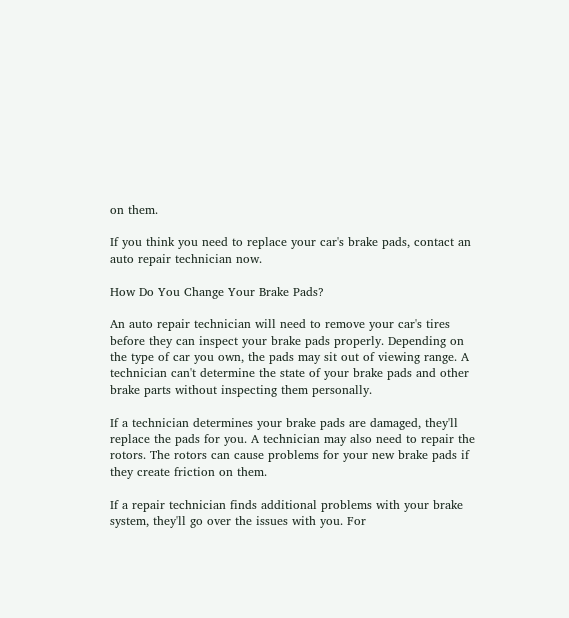on them.

If you think you need to replace your car's brake pads, contact an auto repair technician now.

How Do You Change Your Brake Pads?

An auto repair technician will need to remove your car's tires before they can inspect your brake pads properly. Depending on the type of car you own, the pads may sit out of viewing range. A technician can't determine the state of your brake pads and other brake parts without inspecting them personally.

If a technician determines your brake pads are damaged, they'll replace the pads for you. A technician may also need to repair the rotors. The rotors can cause problems for your new brake pads if they create friction on them.

If a repair technician finds additional problems with your brake system, they'll go over the issues with you. For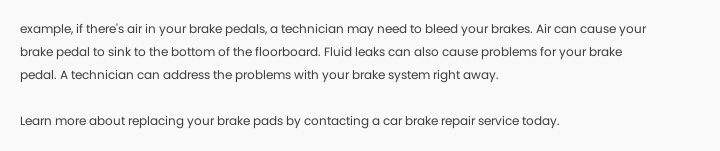example, if there's air in your brake pedals, a technician may need to bleed your brakes. Air can cause your brake pedal to sink to the bottom of the floorboard. Fluid leaks can also cause problems for your brake pedal. A technician can address the problems with your brake system right away.

Learn more about replacing your brake pads by contacting a car brake repair service today.